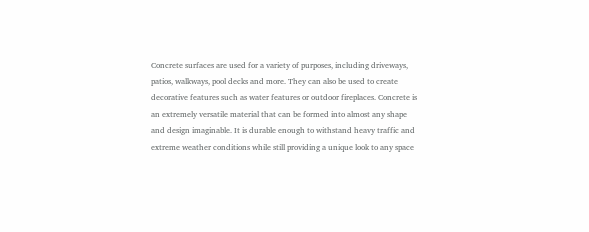Concrete surfaces are used for a variety of purposes, including driveways, patios, walkways, pool decks and more. They can also be used to create decorative features such as water features or outdoor fireplaces. Concrete is an extremely versatile material that can be formed into almost any shape and design imaginable. It is durable enough to withstand heavy traffic and extreme weather conditions while still providing a unique look to any space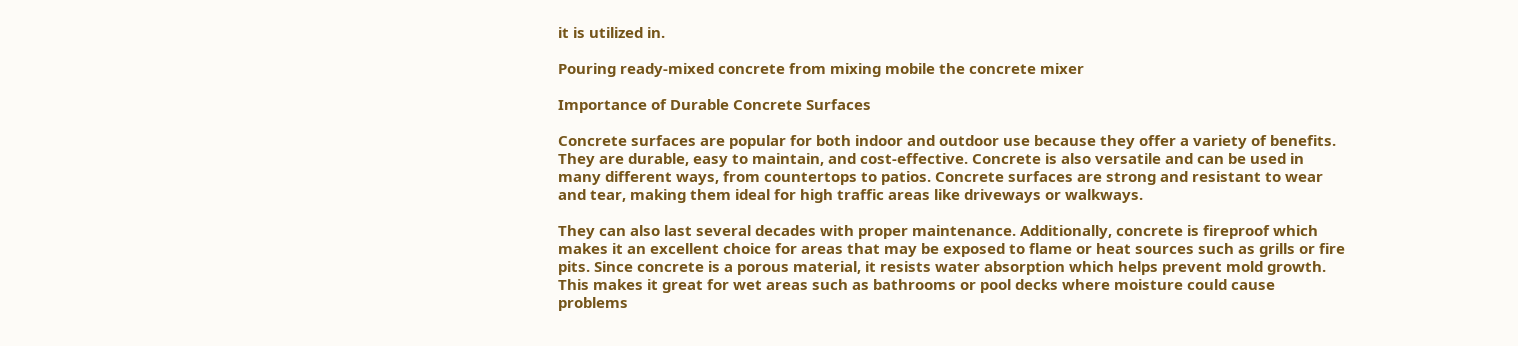it is utilized in.

Pouring ready-mixed concrete from mixing mobile the concrete mixer

Importance of Durable Concrete Surfaces

Concrete surfaces are popular for both indoor and outdoor use because they offer a variety of benefits. They are durable, easy to maintain, and cost-effective. Concrete is also versatile and can be used in many different ways, from countertops to patios. Concrete surfaces are strong and resistant to wear and tear, making them ideal for high traffic areas like driveways or walkways.

They can also last several decades with proper maintenance. Additionally, concrete is fireproof which makes it an excellent choice for areas that may be exposed to flame or heat sources such as grills or fire pits. Since concrete is a porous material, it resists water absorption which helps prevent mold growth. This makes it great for wet areas such as bathrooms or pool decks where moisture could cause problems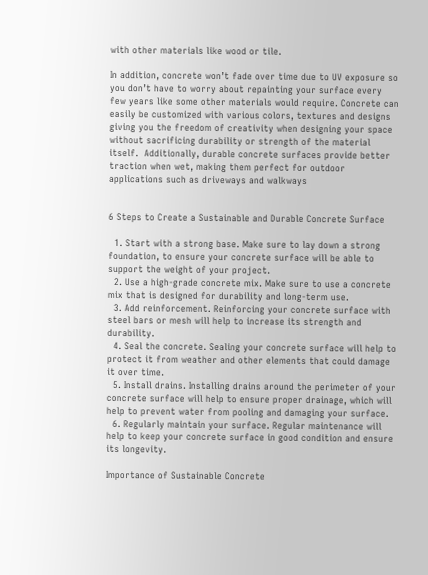with other materials like wood or tile.

In addition, concrete won’t fade over time due to UV exposure so you don’t have to worry about repainting your surface every few years like some other materials would require. Concrete can easily be customized with various colors, textures and designs giving you the freedom of creativity when designing your space without sacrificing durability or strength of the material itself.  Additionally, durable concrete surfaces provide better traction when wet, making them perfect for outdoor applications such as driveways and walkways


6 Steps to Create a Sustainable and Durable Concrete Surface

  1. Start with a strong base. Make sure to lay down a strong foundation, to ensure your concrete surface will be able to support the weight of your project.
  2. Use a high-grade concrete mix. Make sure to use a concrete mix that is designed for durability and long-term use.
  3. Add reinforcement. Reinforcing your concrete surface with steel bars or mesh will help to increase its strength and durability.
  4. Seal the concrete. Sealing your concrete surface will help to protect it from weather and other elements that could damage it over time.
  5. Install drains. Installing drains around the perimeter of your concrete surface will help to ensure proper drainage, which will help to prevent water from pooling and damaging your surface.
  6. Regularly maintain your surface. Regular maintenance will help to keep your concrete surface in good condition and ensure its longevity.

Importance of Sustainable Concrete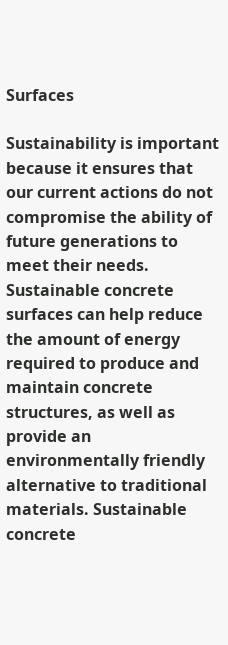Surfaces

Sustainability is important because it ensures that our current actions do not compromise the ability of future generations to meet their needs. Sustainable concrete surfaces can help reduce the amount of energy required to produce and maintain concrete structures, as well as provide an environmentally friendly alternative to traditional materials. Sustainable concrete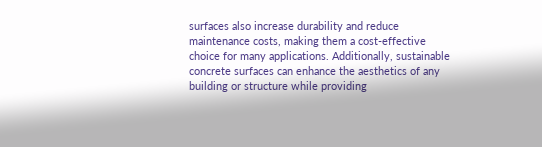surfaces also increase durability and reduce maintenance costs, making them a cost-effective choice for many applications. Additionally, sustainable concrete surfaces can enhance the aesthetics of any building or structure while providing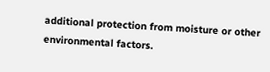additional protection from moisture or other environmental factors.